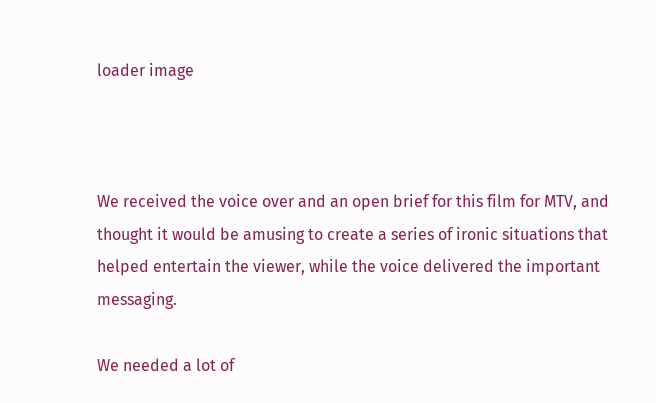loader image



We received the voice over and an open brief for this film for MTV, and thought it would be amusing to create a series of ironic situations that helped entertain the viewer, while the voice delivered the important messaging.

We needed a lot of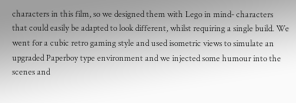characters in this film, so we designed them with Lego in mind- characters that could easily be adapted to look different, whilst requiring a single build. We went for a cubic retro gaming style and used isometric views to simulate an upgraded Paperboy type environment and we injected some humour into the scenes and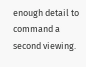enough detail to command a second viewing.